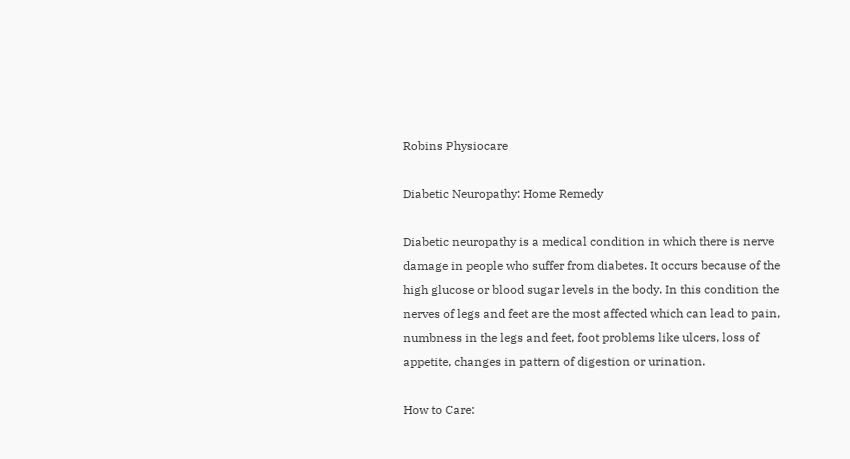Robins Physiocare

Diabetic Neuropathy: Home Remedy

Diabetic neuropathy is a medical condition in which there is nerve damage in people who suffer from diabetes. It occurs because of the high glucose or blood sugar levels in the body. In this condition the nerves of legs and feet are the most affected which can lead to pain, numbness in the legs and feet, foot problems like ulcers, loss of appetite, changes in pattern of digestion or urination.

How to Care: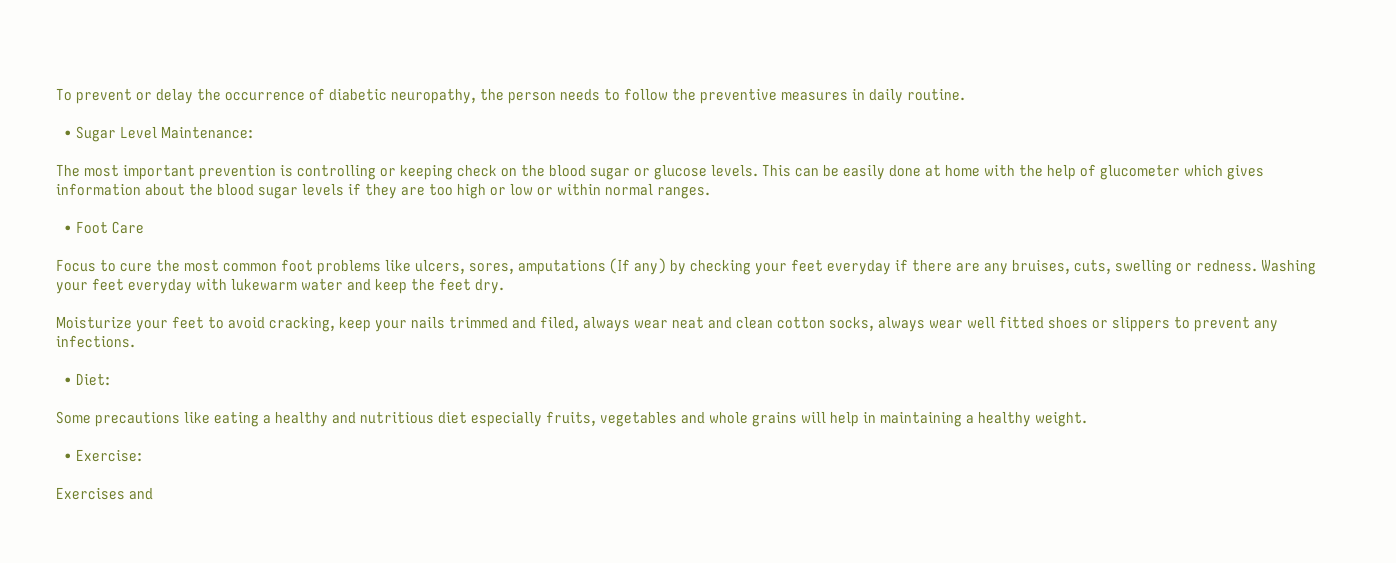To prevent or delay the occurrence of diabetic neuropathy, the person needs to follow the preventive measures in daily routine.

  • Sugar Level Maintenance:

The most important prevention is controlling or keeping check on the blood sugar or glucose levels. This can be easily done at home with the help of glucometer which gives information about the blood sugar levels if they are too high or low or within normal ranges.

  • Foot Care

Focus to cure the most common foot problems like ulcers, sores, amputations (If any) by checking your feet everyday if there are any bruises, cuts, swelling or redness. Washing your feet everyday with lukewarm water and keep the feet dry.

Moisturize your feet to avoid cracking, keep your nails trimmed and filed, always wear neat and clean cotton socks, always wear well fitted shoes or slippers to prevent any infections.

  • Diet:

Some precautions like eating a healthy and nutritious diet especially fruits, vegetables and whole grains will help in maintaining a healthy weight.

  • Exercise:

Exercises and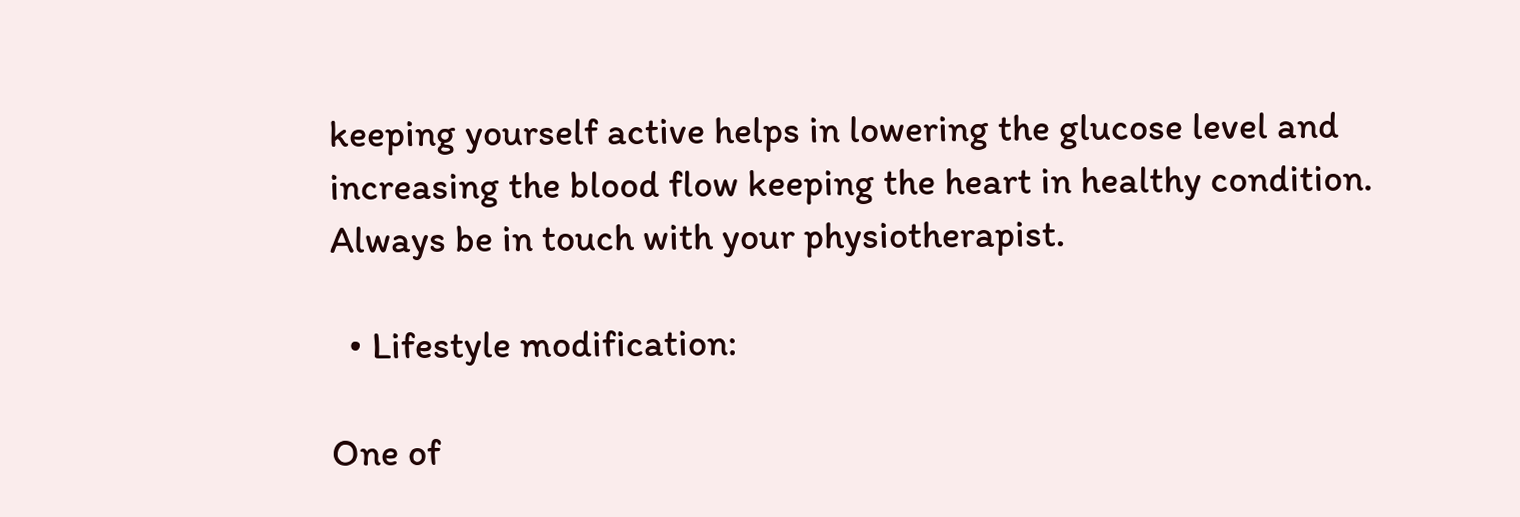keeping yourself active helps in lowering the glucose level and increasing the blood flow keeping the heart in healthy condition. Always be in touch with your physiotherapist.

  • Lifestyle modification:

One of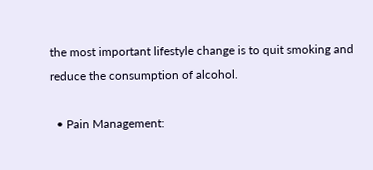the most important lifestyle change is to quit smoking and reduce the consumption of alcohol.

  • Pain Management: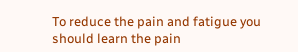To reduce the pain and fatigue you should learn the pain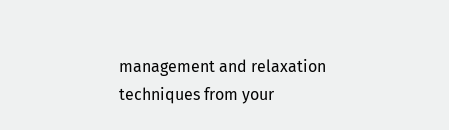management and relaxation techniques from your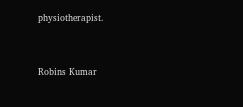physiotherapist.


Robins Kumar